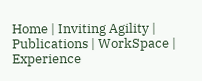Home | Inviting Agility | Publications | WorkSpace | Experience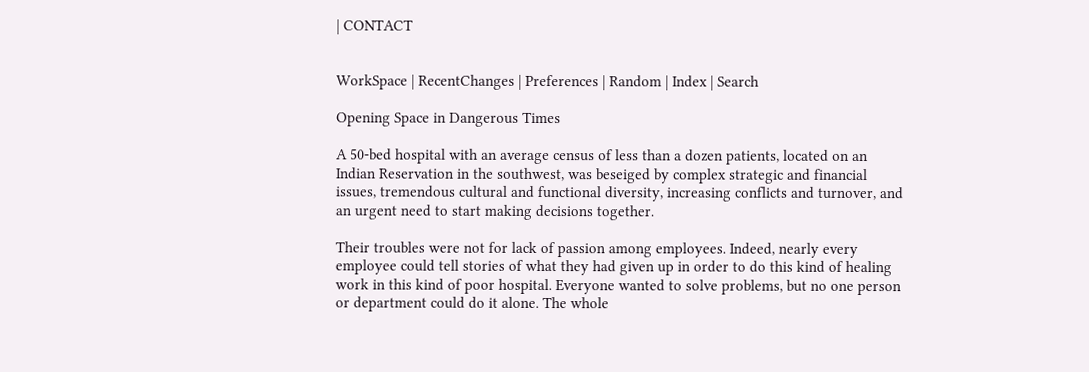| CONTACT


WorkSpace | RecentChanges | Preferences | Random | Index | Search

Opening Space in Dangerous Times

A 50-bed hospital with an average census of less than a dozen patients, located on an Indian Reservation in the southwest, was beseiged by complex strategic and financial issues, tremendous cultural and functional diversity, increasing conflicts and turnover, and an urgent need to start making decisions together.

Their troubles were not for lack of passion among employees. Indeed, nearly every employee could tell stories of what they had given up in order to do this kind of healing work in this kind of poor hospital. Everyone wanted to solve problems, but no one person or department could do it alone. The whole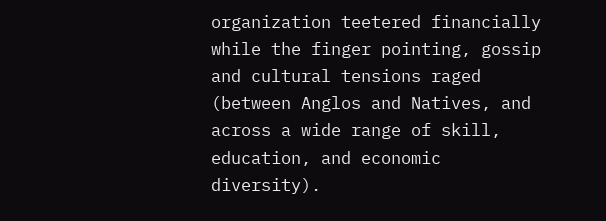organization teetered financially while the finger pointing, gossip and cultural tensions raged (between Anglos and Natives, and across a wide range of skill, education, and economic diversity).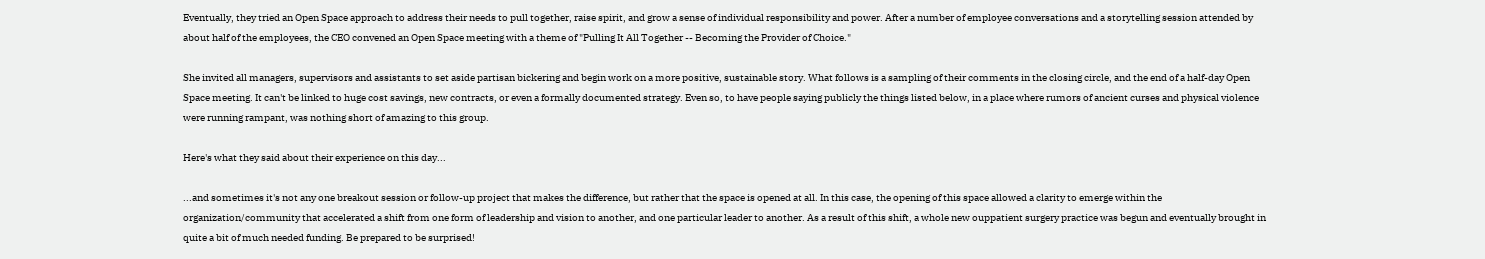Eventually, they tried an Open Space approach to address their needs to pull together, raise spirit, and grow a sense of individual responsibility and power. After a number of employee conversations and a storytelling session attended by about half of the employees, the CEO convened an Open Space meeting with a theme of "Pulling It All Together -- Becoming the Provider of Choice."

She invited all managers, supervisors and assistants to set aside partisan bickering and begin work on a more positive, sustainable story. What follows is a sampling of their comments in the closing circle, and the end of a half-day Open Space meeting. It can't be linked to huge cost savings, new contracts, or even a formally documented strategy. Even so, to have people saying publicly the things listed below, in a place where rumors of ancient curses and physical violence were running rampant, was nothing short of amazing to this group.

Here's what they said about their experience on this day...

...and sometimes it's not any one breakout session or follow-up project that makes the difference, but rather that the space is opened at all. In this case, the opening of this space allowed a clarity to emerge within the organization/community that accelerated a shift from one form of leadership and vision to another, and one particular leader to another. As a result of this shift, a whole new ouppatient surgery practice was begun and eventually brought in quite a bit of much needed funding. Be prepared to be surprised!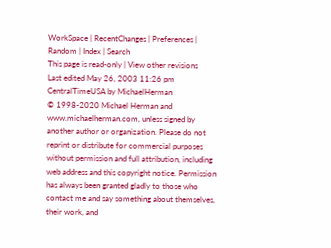WorkSpace | RecentChanges | Preferences | Random | Index | Search
This page is read-only | View other revisions
Last edited May 26, 2003 11:26 pm CentralTimeUSA by MichaelHerman
© 1998-2020 Michael Herman and www.michaelherman.com, unless signed by another author or organization. Please do not reprint or distribute for commercial purposes without permission and full attribution, including web address and this copyright notice. Permission has always been granted gladly to those who contact me and say something about themselves, their work, and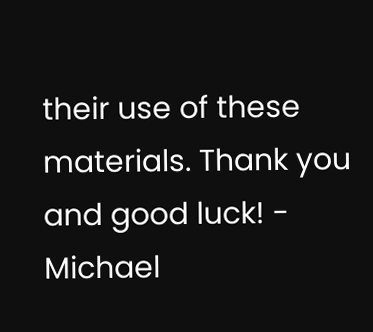their use of these materials. Thank you and good luck! - Michael